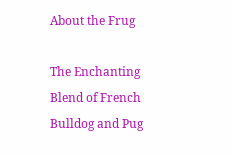About the Frug

The Enchanting Blend of French Bulldog and Pug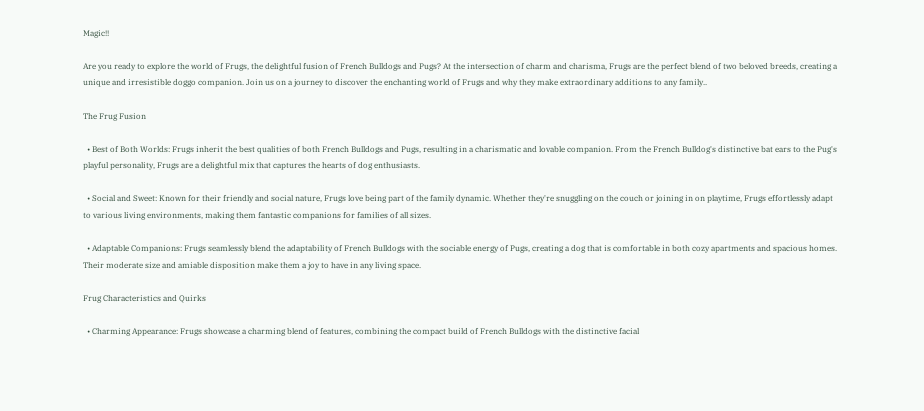Magic!!

Are you ready to explore the world of Frugs, the delightful fusion of French Bulldogs and Pugs? At the intersection of charm and charisma, Frugs are the perfect blend of two beloved breeds, creating a unique and irresistible doggo companion. Join us on a journey to discover the enchanting world of Frugs and why they make extraordinary additions to any family..

The Frug Fusion

  • Best of Both Worlds: Frugs inherit the best qualities of both French Bulldogs and Pugs, resulting in a charismatic and lovable companion. From the French Bulldog's distinctive bat ears to the Pug's playful personality, Frugs are a delightful mix that captures the hearts of dog enthusiasts.

  • Social and Sweet: Known for their friendly and social nature, Frugs love being part of the family dynamic. Whether they're snuggling on the couch or joining in on playtime, Frugs effortlessly adapt to various living environments, making them fantastic companions for families of all sizes.

  • Adaptable Companions: Frugs seamlessly blend the adaptability of French Bulldogs with the sociable energy of Pugs, creating a dog that is comfortable in both cozy apartments and spacious homes. Their moderate size and amiable disposition make them a joy to have in any living space.

Frug Characteristics and Quirks

  • Charming Appearance: Frugs showcase a charming blend of features, combining the compact build of French Bulldogs with the distinctive facial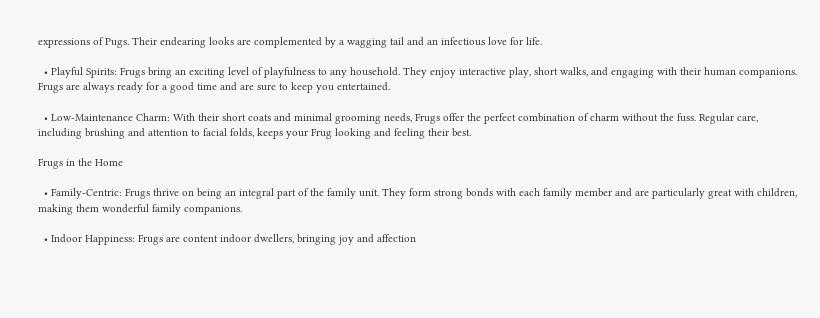expressions of Pugs. Their endearing looks are complemented by a wagging tail and an infectious love for life.

  • Playful Spirits: Frugs bring an exciting level of playfulness to any household. They enjoy interactive play, short walks, and engaging with their human companions. Frugs are always ready for a good time and are sure to keep you entertained.

  • Low-Maintenance Charm: With their short coats and minimal grooming needs, Frugs offer the perfect combination of charm without the fuss. Regular care, including brushing and attention to facial folds, keeps your Frug looking and feeling their best.

Frugs in the Home

  • Family-Centric: Frugs thrive on being an integral part of the family unit. They form strong bonds with each family member and are particularly great with children, making them wonderful family companions.

  • Indoor Happiness: Frugs are content indoor dwellers, bringing joy and affection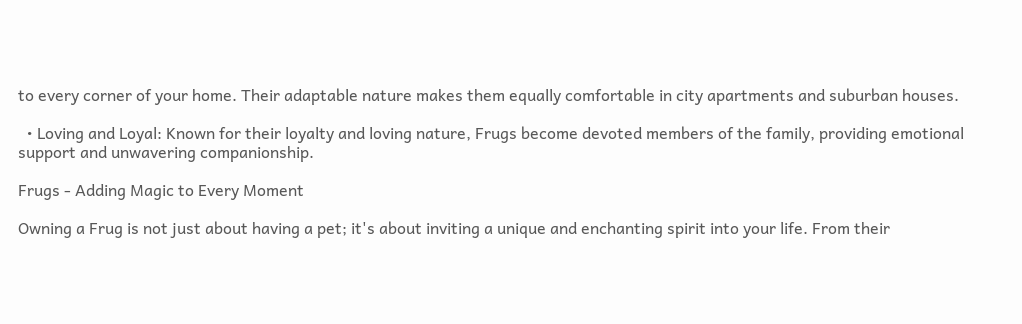to every corner of your home. Their adaptable nature makes them equally comfortable in city apartments and suburban houses.

  • Loving and Loyal: Known for their loyalty and loving nature, Frugs become devoted members of the family, providing emotional support and unwavering companionship.

Frugs - Adding Magic to Every Moment

Owning a Frug is not just about having a pet; it's about inviting a unique and enchanting spirit into your life. From their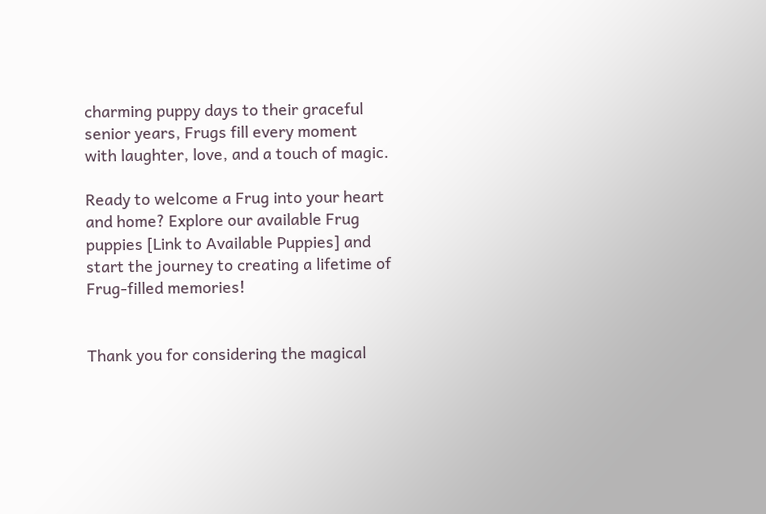charming puppy days to their graceful senior years, Frugs fill every moment with laughter, love, and a touch of magic.

Ready to welcome a Frug into your heart and home? Explore our available Frug puppies [Link to Available Puppies] and start the journey to creating a lifetime of Frug-filled memories!


Thank you for considering the magical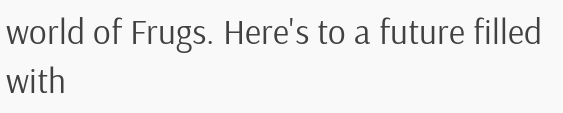world of Frugs. Here's to a future filled with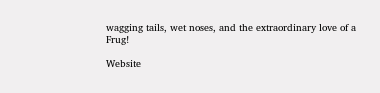wagging tails, wet noses, and the extraordinary love of a Frug!

Website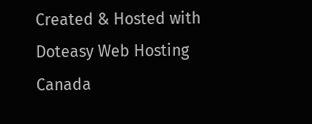Created & Hosted with Doteasy Web Hosting Canada